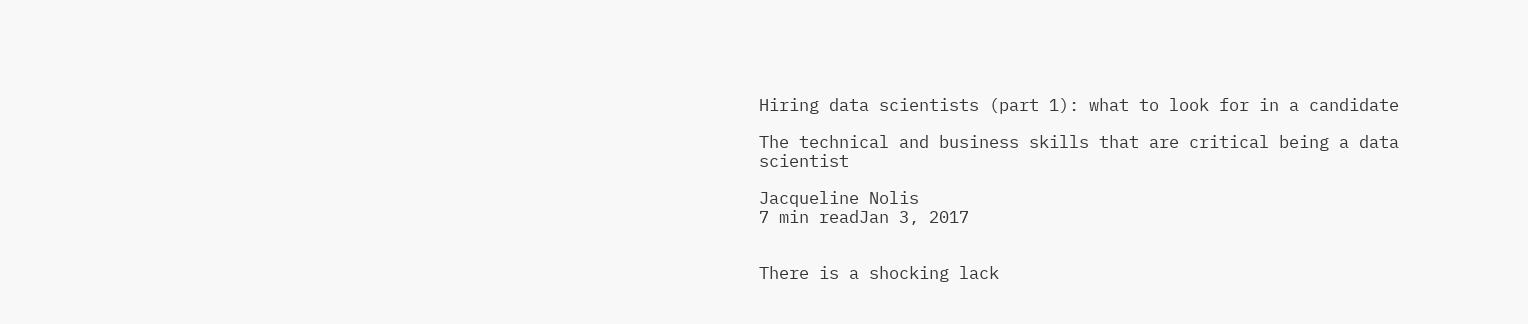Hiring data scientists (part 1): what to look for in a candidate

The technical and business skills that are critical being a data scientist

Jacqueline Nolis
7 min readJan 3, 2017


There is a shocking lack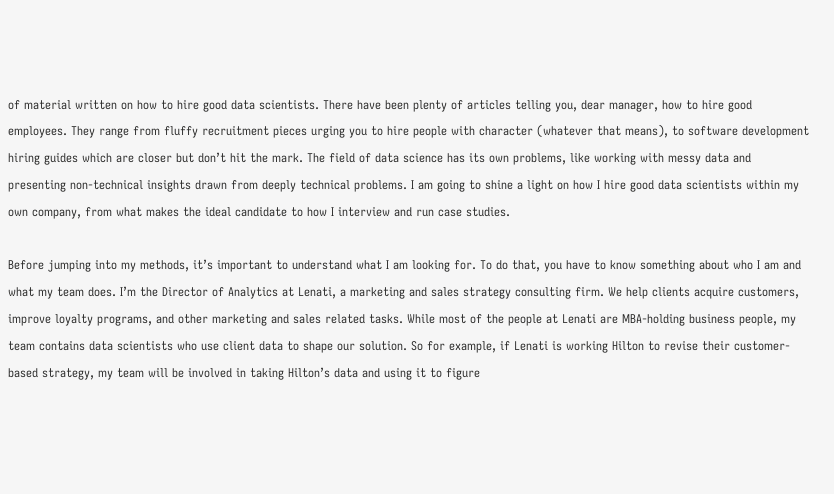of material written on how to hire good data scientists. There have been plenty of articles telling you, dear manager, how to hire good employees. They range from fluffy recruitment pieces urging you to hire people with character (whatever that means), to software development hiring guides which are closer but don’t hit the mark. The field of data science has its own problems, like working with messy data and presenting non-technical insights drawn from deeply technical problems. I am going to shine a light on how I hire good data scientists within my own company, from what makes the ideal candidate to how I interview and run case studies.

Before jumping into my methods, it’s important to understand what I am looking for. To do that, you have to know something about who I am and what my team does. I’m the Director of Analytics at Lenati, a marketing and sales strategy consulting firm. We help clients acquire customers, improve loyalty programs, and other marketing and sales related tasks. While most of the people at Lenati are MBA-holding business people, my team contains data scientists who use client data to shape our solution. So for example, if Lenati is working Hilton to revise their customer-based strategy, my team will be involved in taking Hilton’s data and using it to figure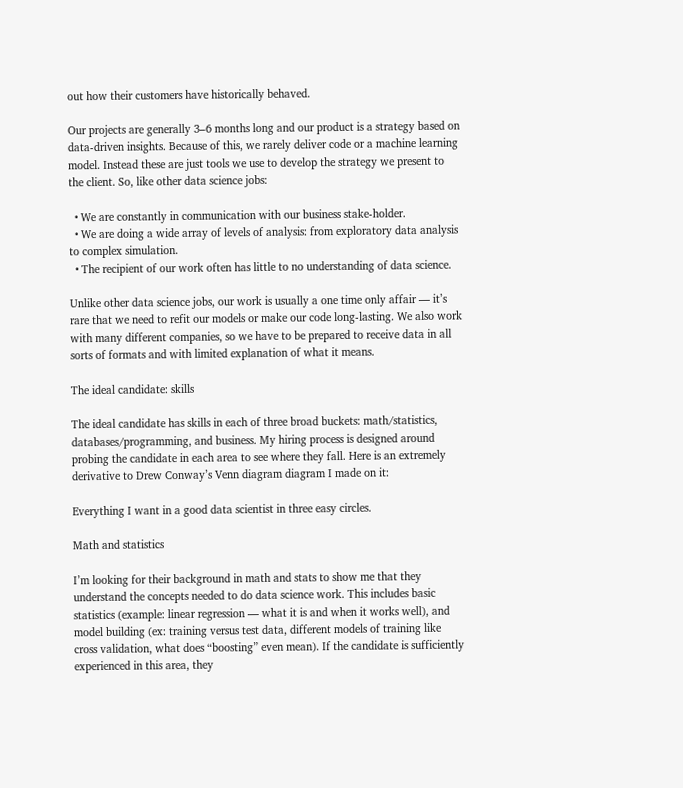out how their customers have historically behaved.

Our projects are generally 3–6 months long and our product is a strategy based on data-driven insights. Because of this, we rarely deliver code or a machine learning model. Instead these are just tools we use to develop the strategy we present to the client. So, like other data science jobs:

  • We are constantly in communication with our business stake-holder.
  • We are doing a wide array of levels of analysis: from exploratory data analysis to complex simulation.
  • The recipient of our work often has little to no understanding of data science.

Unlike other data science jobs, our work is usually a one time only affair — it’s rare that we need to refit our models or make our code long-lasting. We also work with many different companies, so we have to be prepared to receive data in all sorts of formats and with limited explanation of what it means.

The ideal candidate: skills

The ideal candidate has skills in each of three broad buckets: math/statistics, databases/programming, and business. My hiring process is designed around probing the candidate in each area to see where they fall. Here is an extremely derivative to Drew Conway’s Venn diagram diagram I made on it:

Everything I want in a good data scientist in three easy circles.

Math and statistics

I’m looking for their background in math and stats to show me that they understand the concepts needed to do data science work. This includes basic statistics (example: linear regression — what it is and when it works well), and model building (ex: training versus test data, different models of training like cross validation, what does “boosting” even mean). If the candidate is sufficiently experienced in this area, they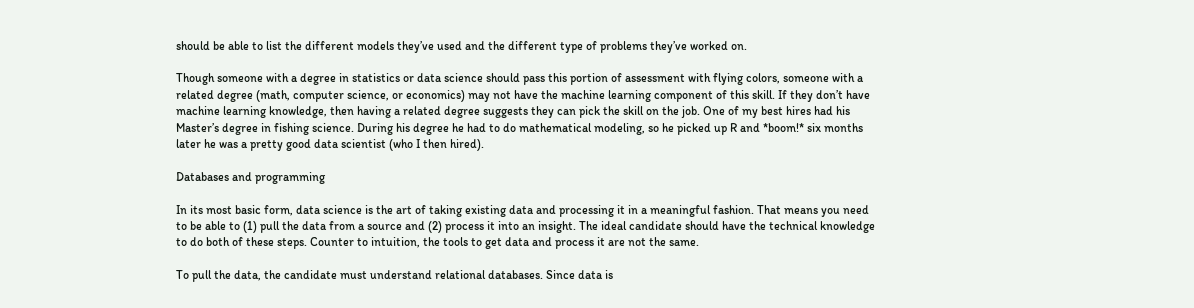should be able to list the different models they’ve used and the different type of problems they’ve worked on.

Though someone with a degree in statistics or data science should pass this portion of assessment with flying colors, someone with a related degree (math, computer science, or economics) may not have the machine learning component of this skill. If they don’t have machine learning knowledge, then having a related degree suggests they can pick the skill on the job. One of my best hires had his Master’s degree in fishing science. During his degree he had to do mathematical modeling, so he picked up R and *boom!* six months later he was a pretty good data scientist (who I then hired).

Databases and programming

In its most basic form, data science is the art of taking existing data and processing it in a meaningful fashion. That means you need to be able to (1) pull the data from a source and (2) process it into an insight. The ideal candidate should have the technical knowledge to do both of these steps. Counter to intuition, the tools to get data and process it are not the same.

To pull the data, the candidate must understand relational databases. Since data is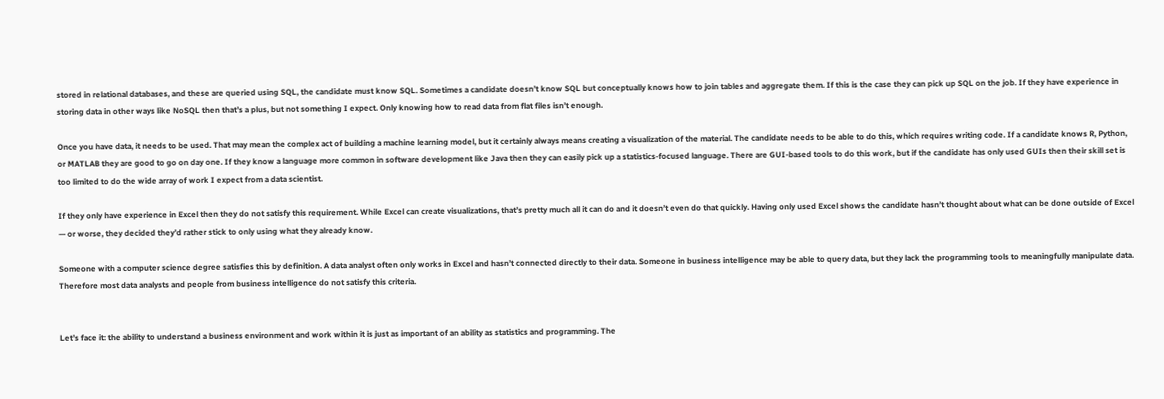stored in relational databases, and these are queried using SQL, the candidate must know SQL. Sometimes a candidate doesn’t know SQL but conceptually knows how to join tables and aggregate them. If this is the case they can pick up SQL on the job. If they have experience in storing data in other ways like NoSQL then that’s a plus, but not something I expect. Only knowing how to read data from flat files isn’t enough.

Once you have data, it needs to be used. That may mean the complex act of building a machine learning model, but it certainly always means creating a visualization of the material. The candidate needs to be able to do this, which requires writing code. If a candidate knows R, Python, or MATLAB they are good to go on day one. If they know a language more common in software development like Java then they can easily pick up a statistics-focused language. There are GUI-based tools to do this work, but if the candidate has only used GUIs then their skill set is too limited to do the wide array of work I expect from a data scientist.

If they only have experience in Excel then they do not satisfy this requirement. While Excel can create visualizations, that’s pretty much all it can do and it doesn’t even do that quickly. Having only used Excel shows the candidate hasn’t thought about what can be done outside of Excel — or worse, they decided they’d rather stick to only using what they already know.

Someone with a computer science degree satisfies this by definition. A data analyst often only works in Excel and hasn’t connected directly to their data. Someone in business intelligence may be able to query data, but they lack the programming tools to meaningfully manipulate data. Therefore most data analysts and people from business intelligence do not satisfy this criteria.


Let’s face it: the ability to understand a business environment and work within it is just as important of an ability as statistics and programming. The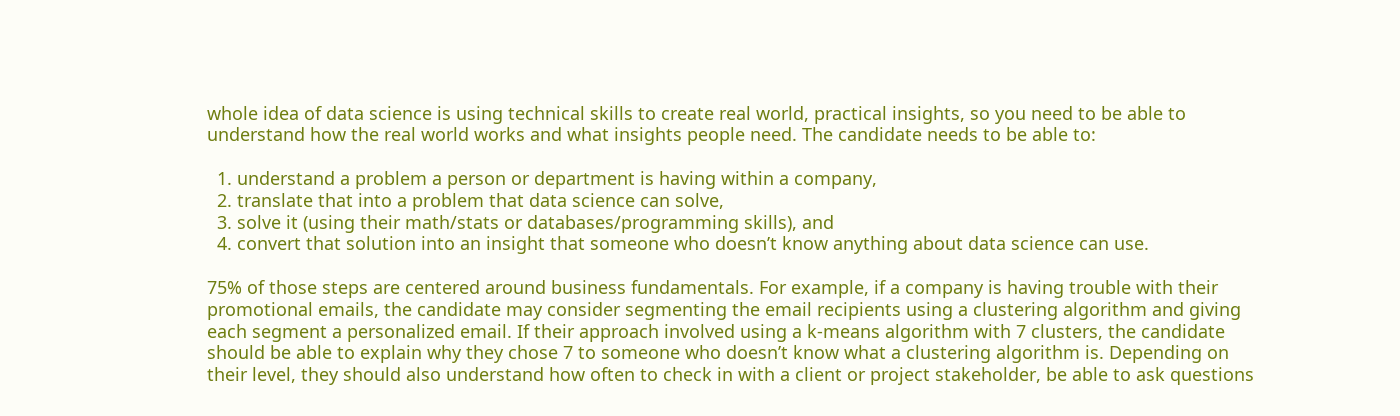whole idea of data science is using technical skills to create real world, practical insights, so you need to be able to understand how the real world works and what insights people need. The candidate needs to be able to:

  1. understand a problem a person or department is having within a company,
  2. translate that into a problem that data science can solve,
  3. solve it (using their math/stats or databases/programming skills), and
  4. convert that solution into an insight that someone who doesn’t know anything about data science can use.

75% of those steps are centered around business fundamentals. For example, if a company is having trouble with their promotional emails, the candidate may consider segmenting the email recipients using a clustering algorithm and giving each segment a personalized email. If their approach involved using a k-means algorithm with 7 clusters, the candidate should be able to explain why they chose 7 to someone who doesn’t know what a clustering algorithm is. Depending on their level, they should also understand how often to check in with a client or project stakeholder, be able to ask questions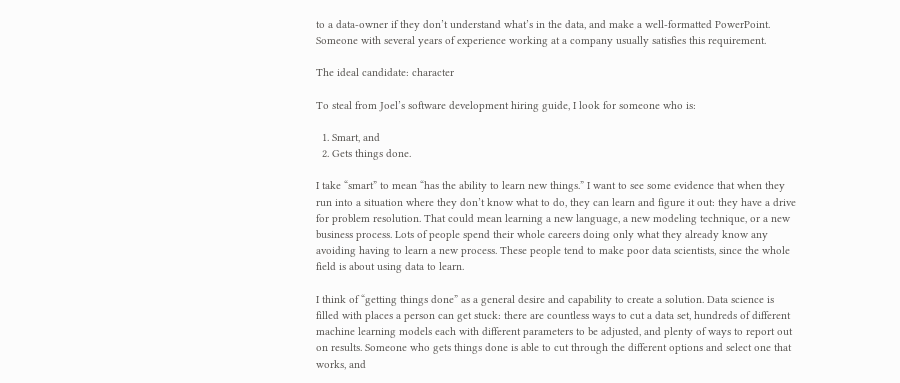to a data-owner if they don’t understand what’s in the data, and make a well-formatted PowerPoint. Someone with several years of experience working at a company usually satisfies this requirement.

The ideal candidate: character

To steal from Joel’s software development hiring guide, I look for someone who is:

  1. Smart, and
  2. Gets things done.

I take “smart” to mean “has the ability to learn new things.” I want to see some evidence that when they run into a situation where they don’t know what to do, they can learn and figure it out: they have a drive for problem resolution. That could mean learning a new language, a new modeling technique, or a new business process. Lots of people spend their whole careers doing only what they already know any avoiding having to learn a new process. These people tend to make poor data scientists, since the whole field is about using data to learn.

I think of “getting things done” as a general desire and capability to create a solution. Data science is filled with places a person can get stuck: there are countless ways to cut a data set, hundreds of different machine learning models each with different parameters to be adjusted, and plenty of ways to report out on results. Someone who gets things done is able to cut through the different options and select one that works, and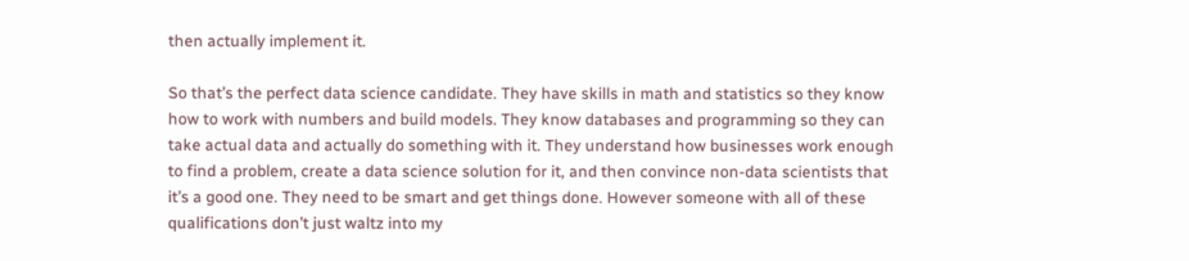then actually implement it.

So that’s the perfect data science candidate. They have skills in math and statistics so they know how to work with numbers and build models. They know databases and programming so they can take actual data and actually do something with it. They understand how businesses work enough to find a problem, create a data science solution for it, and then convince non-data scientists that it’s a good one. They need to be smart and get things done. However someone with all of these qualifications don’t just waltz into my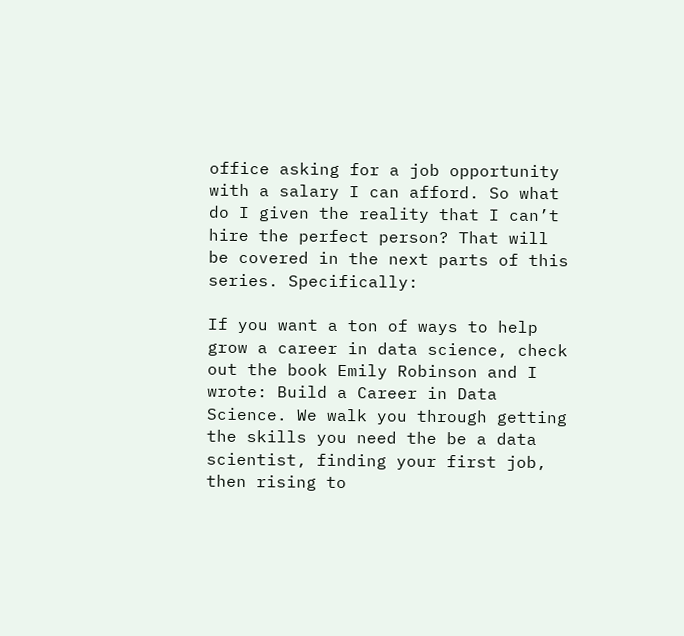office asking for a job opportunity with a salary I can afford. So what do I given the reality that I can’t hire the perfect person? That will be covered in the next parts of this series. Specifically:

If you want a ton of ways to help grow a career in data science, check out the book Emily Robinson and I wrote: Build a Career in Data Science. We walk you through getting the skills you need the be a data scientist, finding your first job, then rising to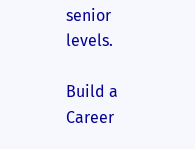senior levels.

Build a Career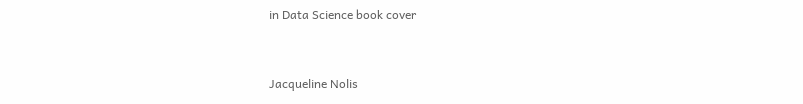in Data Science book cover



Jacqueline Nolis